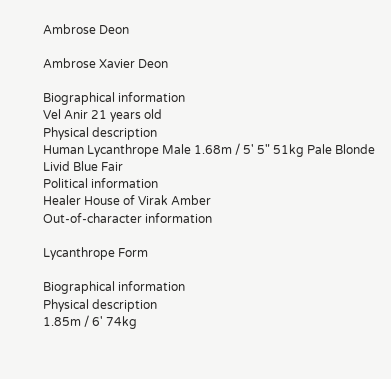Ambrose Deon

Ambrose Xavier Deon

Biographical information
Vel Anir 21 years old
Physical description
Human Lycanthrope Male 1.68m / 5' 5" 51kg Pale Blonde Livid Blue Fair
Political information
Healer House of Virak Amber
Out-of-character information

Lycanthrope Form

Biographical information
Physical description
1.85m / 6' 74kg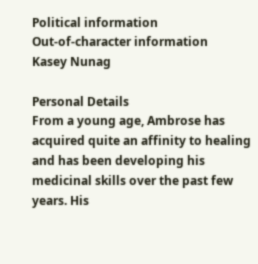Political information
Out-of-character information
Kasey Nunag

Personal Details
From a young age, Ambrose has acquired quite an affinity to healing and has been developing his medicinal skills over the past few years. His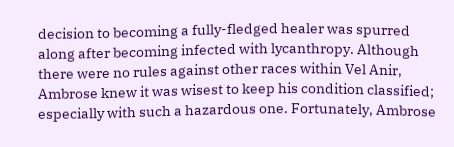decision to becoming a fully-fledged healer was spurred along after becoming infected with lycanthropy. Although there were no rules against other races within Vel Anir, Ambrose knew it was wisest to keep his condition classified; especially with such a hazardous one. Fortunately, Ambrose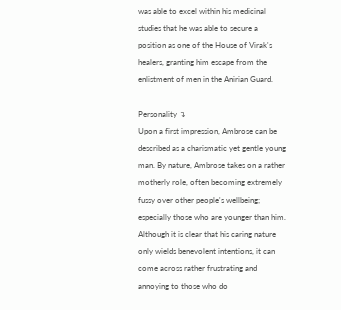was able to excel within his medicinal studies that he was able to secure a position as one of the House of Virak's healers, granting him escape from the enlistment of men in the Anirian Guard.

Personality ↴
Upon a first impression, Ambrose can be described as a charismatic yet gentle young man. By nature, Ambrose takes on a rather motherly role, often becoming extremely fussy over other people's wellbeing; especially those who are younger than him. Although it is clear that his caring nature only wields benevolent intentions, it can come across rather frustrating and annoying to those who do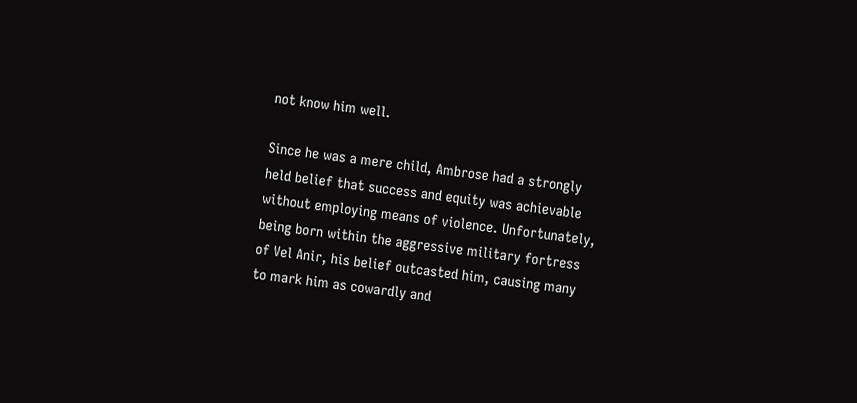not know him well.

Since he was a mere child, Ambrose had a strongly held belief that success and equity was achievable without employing means of violence. Unfortunately, being born within the aggressive military fortress of Vel Anir, his belief outcasted him, causing many to mark him as cowardly and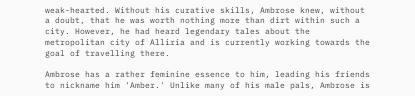weak-hearted. Without his curative skills, Ambrose knew, without a doubt, that he was worth nothing more than dirt within such a city. However, he had heard legendary tales about the metropolitan city of Alliria and is currently working towards the goal of travelling there.

Ambrose has a rather feminine essence to him, leading his friends to nickname him 'Amber.' Unlike many of his male pals, Ambrose is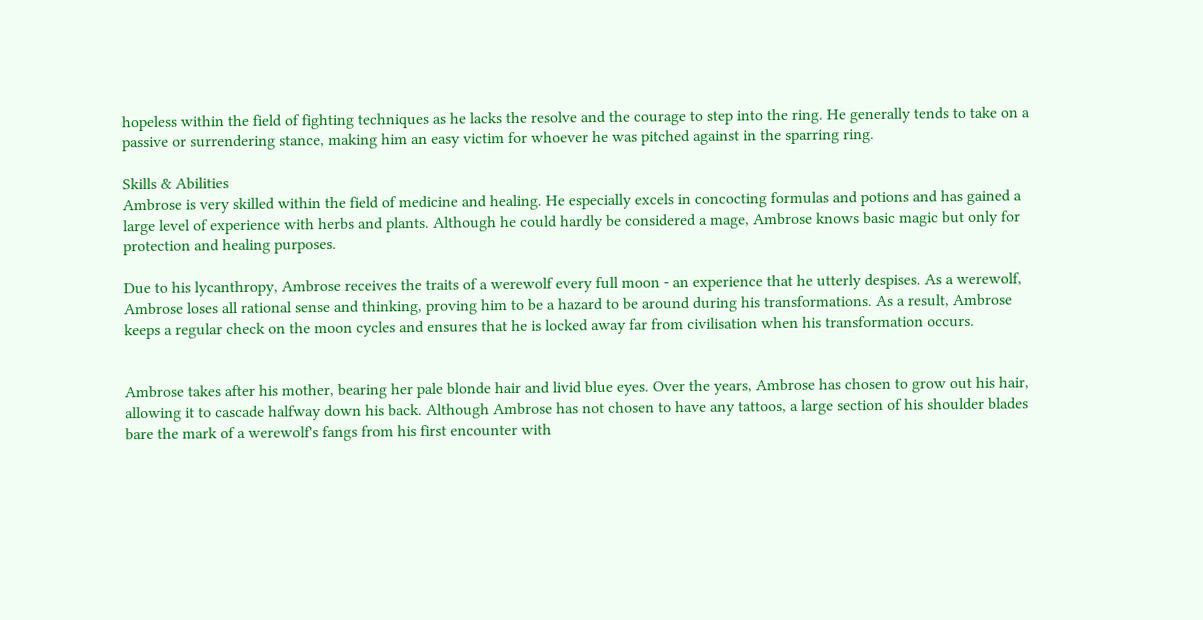hopeless within the field of fighting techniques as he lacks the resolve and the courage to step into the ring. He generally tends to take on a passive or surrendering stance, making him an easy victim for whoever he was pitched against in the sparring ring.

Skills & Abilities
Ambrose is very skilled within the field of medicine and healing. He especially excels in concocting formulas and potions and has gained a large level of experience with herbs and plants. Although he could hardly be considered a mage, Ambrose knows basic magic but only for protection and healing purposes.

Due to his lycanthropy, Ambrose receives the traits of a werewolf every full moon - an experience that he utterly despises. As a werewolf, Ambrose loses all rational sense and thinking, proving him to be a hazard to be around during his transformations. As a result, Ambrose keeps a regular check on the moon cycles and ensures that he is locked away far from civilisation when his transformation occurs.


Ambrose takes after his mother, bearing her pale blonde hair and livid blue eyes. Over the years, Ambrose has chosen to grow out his hair, allowing it to cascade halfway down his back. Although Ambrose has not chosen to have any tattoos, a large section of his shoulder blades bare the mark of a werewolf's fangs from his first encounter with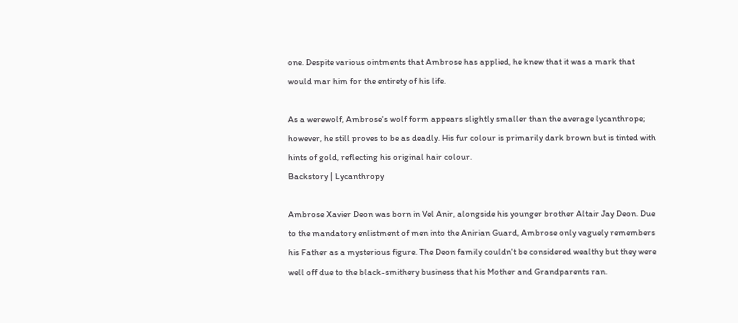one. Despite various ointments that Ambrose has applied, he knew that it was a mark that would mar him for the entirety of his life.

As a werewolf, Ambrose's wolf form appears slightly smaller than the average lycanthrope; however, he still proves to be as deadly. His fur colour is primarily dark brown but is tinted with hints of gold, reflecting his original hair colour.
Backstory | Lycanthropy

Ambrose Xavier Deon was born in Vel Anir, alongside his younger brother Altair Jay Deon. Due to the mandatory enlistment of men into the Anirian Guard, Ambrose only vaguely remembers his Father as a mysterious figure. The Deon family couldn't be considered wealthy but they were well off due to the black-smithery business that his Mother and Grandparents ran.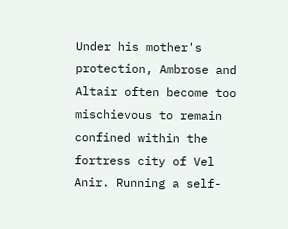Under his mother's protection, Ambrose and Altair often become too mischievous to remain confined within the fortress city of Vel Anir. Running a self-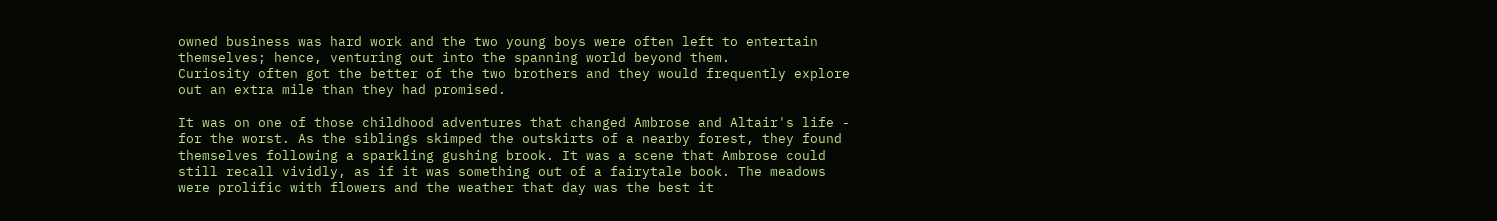owned business was hard work and the two young boys were often left to entertain themselves; hence, venturing out into the spanning world beyond them.
Curiosity often got the better of the two brothers and they would frequently explore out an extra mile than they had promised.

It was on one of those childhood adventures that changed Ambrose and Altair's life - for the worst. As the siblings skimped the outskirts of a nearby forest, they found themselves following a sparkling gushing brook. It was a scene that Ambrose could still recall vividly, as if it was something out of a fairytale book. The meadows were prolific with flowers and the weather that day was the best it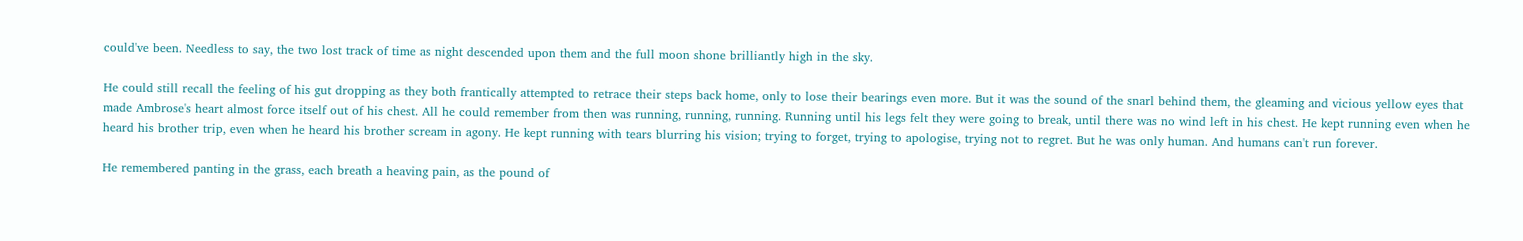could've been. Needless to say, the two lost track of time as night descended upon them and the full moon shone brilliantly high in the sky.

He could still recall the feeling of his gut dropping as they both frantically attempted to retrace their steps back home, only to lose their bearings even more. But it was the sound of the snarl behind them, the gleaming and vicious yellow eyes that made Ambrose's heart almost force itself out of his chest. All he could remember from then was running, running, running. Running until his legs felt they were going to break, until there was no wind left in his chest. He kept running even when he heard his brother trip, even when he heard his brother scream in agony. He kept running with tears blurring his vision; trying to forget, trying to apologise, trying not to regret. But he was only human. And humans can't run forever.

He remembered panting in the grass, each breath a heaving pain, as the pound of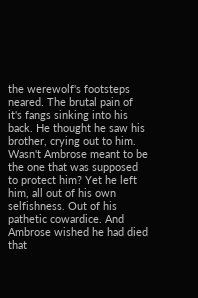the werewolf's footsteps neared. The brutal pain of it's fangs sinking into his back. He thought he saw his brother, crying out to him. Wasn't Ambrose meant to be the one that was supposed to protect him? Yet he left him, all out of his own selfishness. Out of his pathetic cowardice. And Ambrose wished he had died that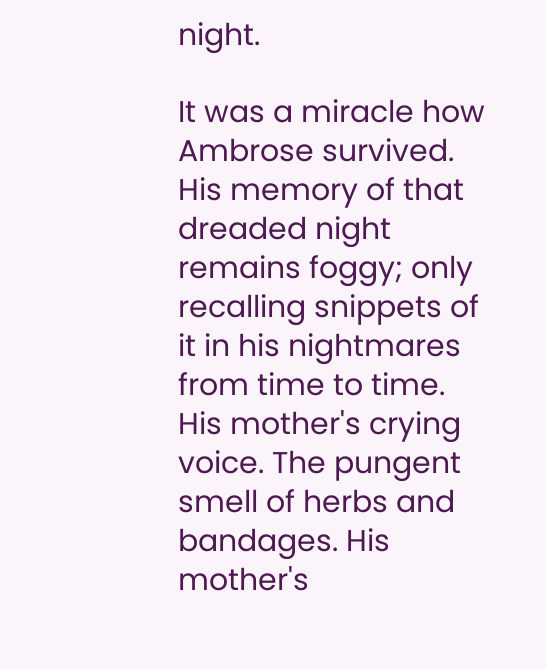night.

It was a miracle how Ambrose survived. His memory of that dreaded night remains foggy; only recalling snippets of it in his nightmares from time to time. His mother's crying voice. The pungent smell of herbs and bandages. His mother's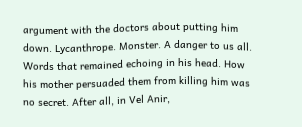argument with the doctors about putting him down. Lycanthrope. Monster. A danger to us all. Words that remained echoing in his head. How his mother persuaded them from killing him was no secret. After all, in Vel Anir,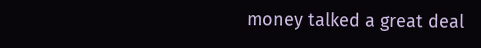money talked a great deal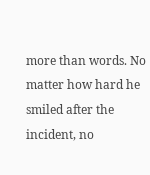more than words. No matter how hard he smiled after the incident, no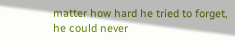matter how hard he tried to forget, he could never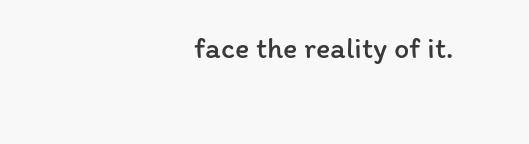face the reality of it.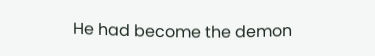He had become the demon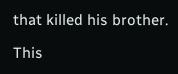that killed his brother.

This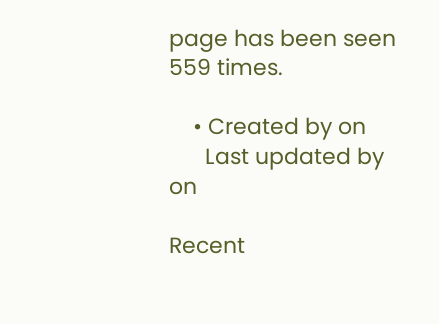page has been seen 559 times.

    • Created by on
      Last updated by on

Recent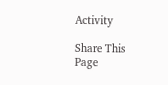Activity

Share This Page